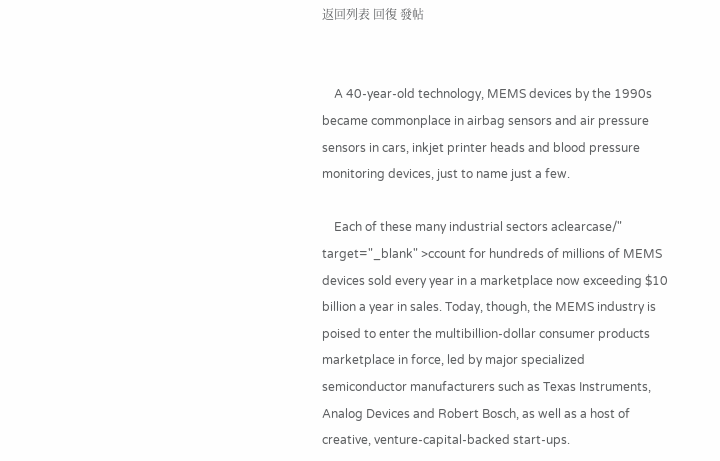返回列表 回復 發帖


    A 40-year-old technology, MEMS devices by the 1990s became commonplace in airbag sensors and air pressure sensors in cars, inkjet printer heads and blood pressure monitoring devices, just to name just a few.

    Each of these many industrial sectors aclearcase/" target="_blank" >ccount for hundreds of millions of MEMS devices sold every year in a marketplace now exceeding $10 billion a year in sales. Today, though, the MEMS industry is poised to enter the multibillion-dollar consumer products marketplace in force, led by major specialized semiconductor manufacturers such as Texas Instruments, Analog Devices and Robert Bosch, as well as a host of creative, venture-capital-backed start-ups.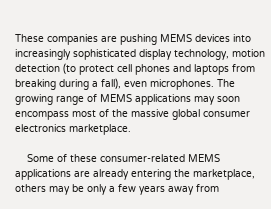These companies are pushing MEMS devices into increasingly sophisticated display technology, motion detection (to protect cell phones and laptops from breaking during a fall), even microphones. The growing range of MEMS applications may soon encompass most of the massive global consumer electronics marketplace.

    Some of these consumer-related MEMS applications are already entering the marketplace, others may be only a few years away from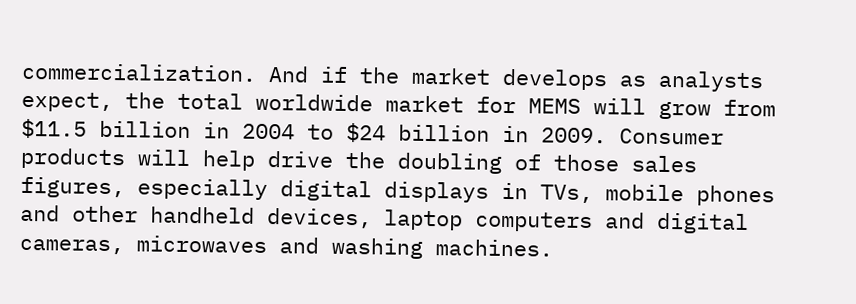commercialization. And if the market develops as analysts expect, the total worldwide market for MEMS will grow from $11.5 billion in 2004 to $24 billion in 2009. Consumer products will help drive the doubling of those sales figures, especially digital displays in TVs, mobile phones and other handheld devices, laptop computers and digital cameras, microwaves and washing machines.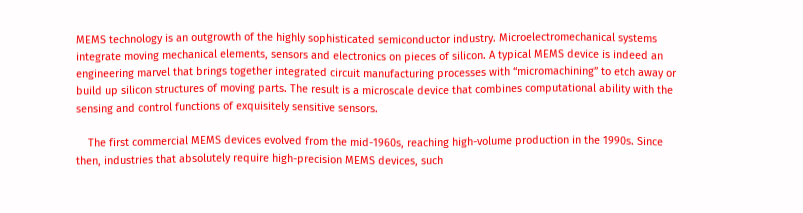MEMS technology is an outgrowth of the highly sophisticated semiconductor industry. Microelectromechanical systems integrate moving mechanical elements, sensors and electronics on pieces of silicon. A typical MEMS device is indeed an engineering marvel that brings together integrated circuit manufacturing processes with “micromachining” to etch away or build up silicon structures of moving parts. The result is a microscale device that combines computational ability with the sensing and control functions of exquisitely sensitive sensors.

    The first commercial MEMS devices evolved from the mid-1960s, reaching high-volume production in the 1990s. Since then, industries that absolutely require high-precision MEMS devices, such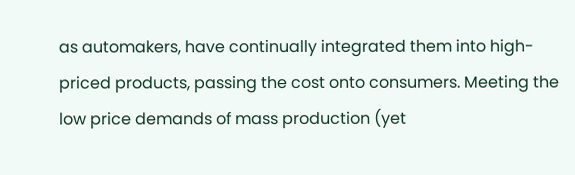as automakers, have continually integrated them into high-priced products, passing the cost onto consumers. Meeting the low price demands of mass production (yet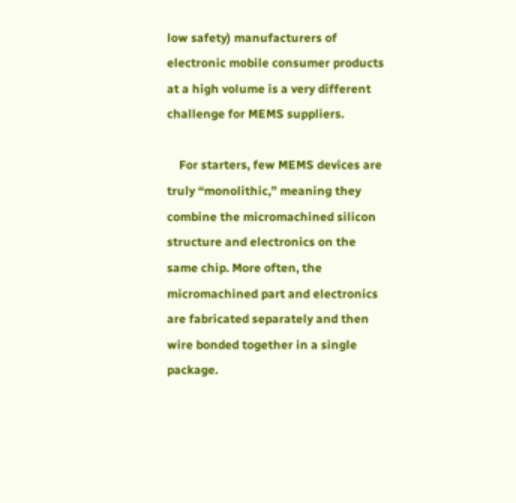low safety) manufacturers of electronic mobile consumer products at a high volume is a very different challenge for MEMS suppliers.

    For starters, few MEMS devices are truly “monolithic,” meaning they combine the micromachined silicon structure and electronics on the same chip. More often, the micromachined part and electronics are fabricated separately and then wire bonded together in a single package.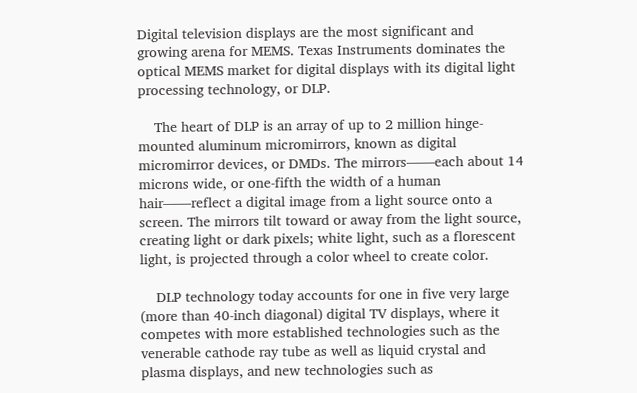Digital television displays are the most significant and growing arena for MEMS. Texas Instruments dominates the optical MEMS market for digital displays with its digital light processing technology, or DLP.

    The heart of DLP is an array of up to 2 million hinge-mounted aluminum micromirrors, known as digital micromirror devices, or DMDs. The mirrors——each about 14 microns wide, or one-fifth the width of a human hair——reflect a digital image from a light source onto a screen. The mirrors tilt toward or away from the light source, creating light or dark pixels; white light, such as a florescent light, is projected through a color wheel to create color.

    DLP technology today accounts for one in five very large (more than 40-inch diagonal) digital TV displays, where it competes with more established technologies such as the venerable cathode ray tube as well as liquid crystal and plasma displays, and new technologies such as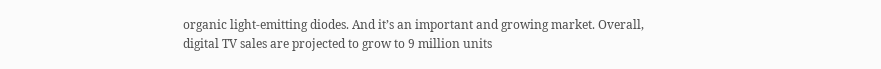organic light-emitting diodes. And it’s an important and growing market. Overall, digital TV sales are projected to grow to 9 million units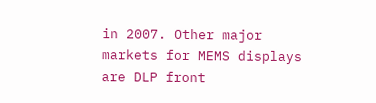in 2007. Other major markets for MEMS displays are DLP front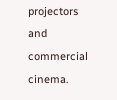projectors and commercial cinema.